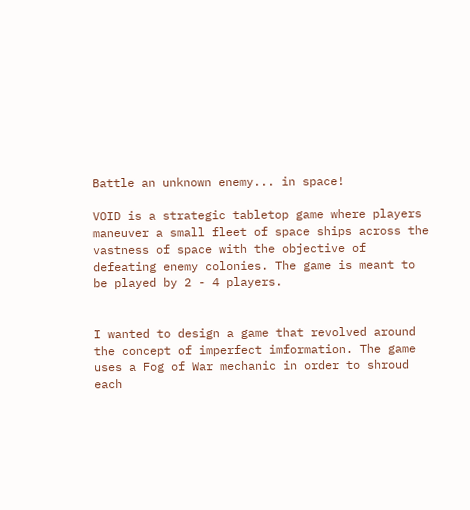Battle an unknown enemy... in space!

VOID is a strategic tabletop game where players maneuver a small fleet of space ships across the vastness of space with the objective of defeating enemy colonies. The game is meant to be played by 2 - 4 players.


I wanted to design a game that revolved around the concept of imperfect imformation. The game uses a Fog of War mechanic in order to shroud each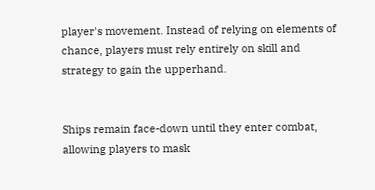player's movement. Instead of relying on elements of chance, players must rely entirely on skill and strategy to gain the upperhand.


Ships remain face-down until they enter combat, allowing players to mask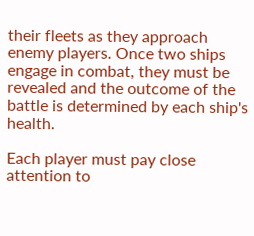their fleets as they approach enemy players. Once two ships engage in combat, they must be revealed and the outcome of the battle is determined by each ship's health.

Each player must pay close attention to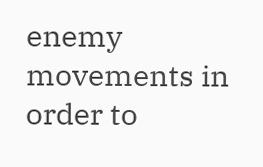enemy movements in order to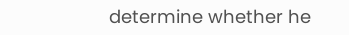determine whether he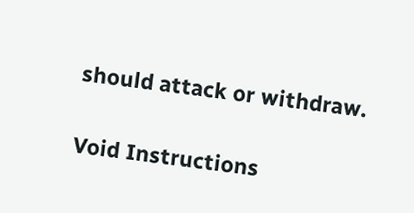should attack or withdraw.


Void Instructions